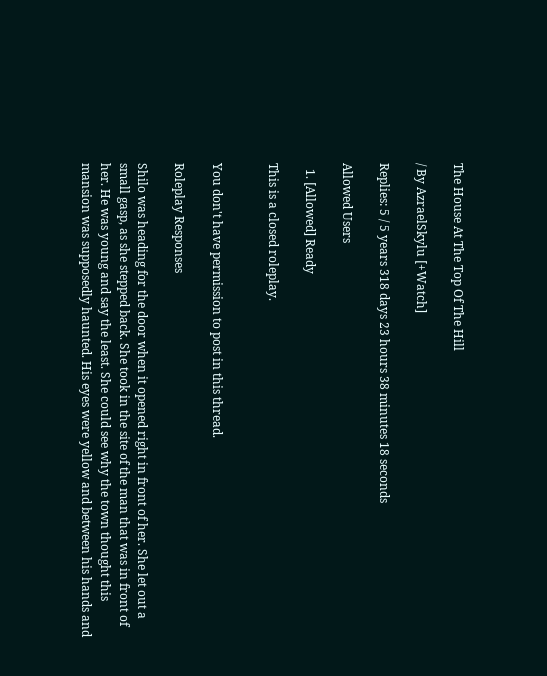The House At The Top Of The Hill

/ By AzraelSkylu [+Watch]

Replies: 5 / 5 years 318 days 23 hours 38 minutes 18 seconds

Allowed Users

  1. [Allowed] Ready

This is a closed roleplay.


You don't have permission to post in this thread.

Roleplay Responses

Shilo was heading for the door when it opened right in front of her. She let out a small gasp, as she stepped back. She took in the site of the man that was in front of her. He was young and say the least. She could see why the town thought this mansion was supposedly haunted. His eyes were yellow and between his hands and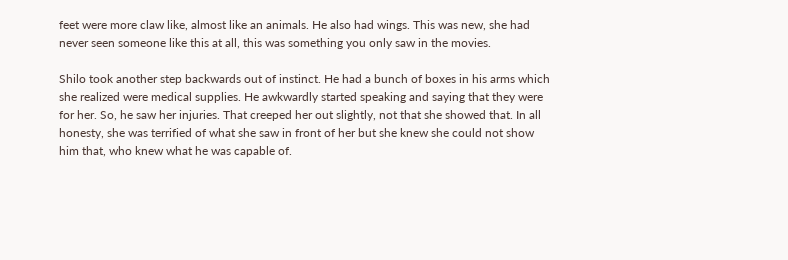feet were more claw like, almost like an animals. He also had wings. This was new, she had never seen someone like this at all, this was something you only saw in the movies.

Shilo took another step backwards out of instinct. He had a bunch of boxes in his arms which she realized were medical supplies. He awkwardly started speaking and saying that they were for her. So, he saw her injuries. That creeped her out slightly, not that she showed that. In all honesty, she was terrified of what she saw in front of her but she knew she could not show him that, who knew what he was capable of.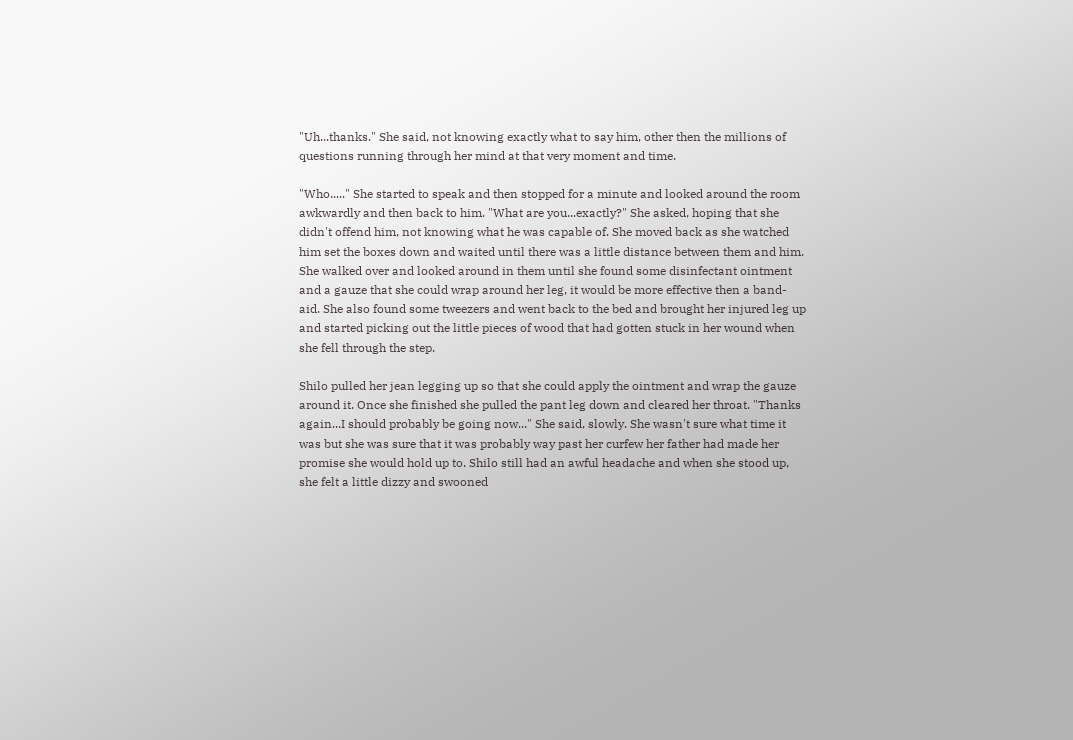"Uh...thanks." She said, not knowing exactly what to say him, other then the millions of questions running through her mind at that very moment and time.

"Who....." She started to speak and then stopped for a minute and looked around the room awkwardly and then back to him. "What are you...exactly?" She asked, hoping that she didn't offend him, not knowing what he was capable of. She moved back as she watched him set the boxes down and waited until there was a little distance between them and him. She walked over and looked around in them until she found some disinfectant ointment and a gauze that she could wrap around her leg, it would be more effective then a band-aid. She also found some tweezers and went back to the bed and brought her injured leg up and started picking out the little pieces of wood that had gotten stuck in her wound when she fell through the step.

Shilo pulled her jean legging up so that she could apply the ointment and wrap the gauze around it. Once she finished she pulled the pant leg down and cleared her throat. "Thanks again...I should probably be going now..." She said, slowly. She wasn't sure what time it was but she was sure that it was probably way past her curfew her father had made her promise she would hold up to. Shilo still had an awful headache and when she stood up, she felt a little dizzy and swooned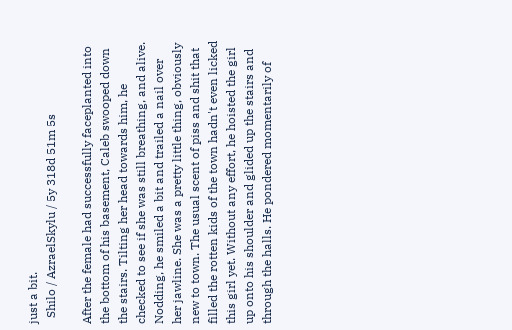just a bit.
  Shilo / AzraelSkylu / 5y 318d 51m 5s

After the female had successfully faceplanted into the bottom of his basement, Caleb swooped down the stairs. Tilting her head towards him, he checked to see if she was still breathing, and alive. Nodding, he smiled a bit and trailed a nail over her jawline. She was a pretty little thing, obviously new to town. The usual scent of piss and shit that filled the rotten kids of the town hadn't even licked this girl yet. Without any effort, he hoisted the girl up onto his shoulder and glided up the stairs and through the halls. He pondered momentarily of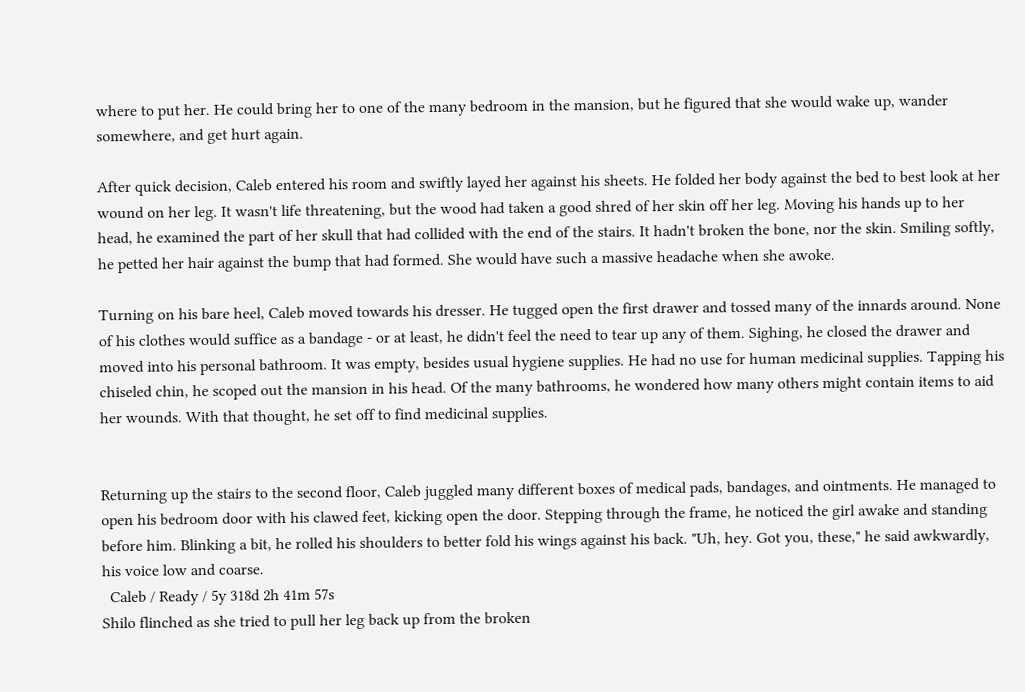where to put her. He could bring her to one of the many bedroom in the mansion, but he figured that she would wake up, wander somewhere, and get hurt again.

After quick decision, Caleb entered his room and swiftly layed her against his sheets. He folded her body against the bed to best look at her wound on her leg. It wasn't life threatening, but the wood had taken a good shred of her skin off her leg. Moving his hands up to her head, he examined the part of her skull that had collided with the end of the stairs. It hadn't broken the bone, nor the skin. Smiling softly, he petted her hair against the bump that had formed. She would have such a massive headache when she awoke.

Turning on his bare heel, Caleb moved towards his dresser. He tugged open the first drawer and tossed many of the innards around. None of his clothes would suffice as a bandage - or at least, he didn't feel the need to tear up any of them. Sighing, he closed the drawer and moved into his personal bathroom. It was empty, besides usual hygiene supplies. He had no use for human medicinal supplies. Tapping his chiseled chin, he scoped out the mansion in his head. Of the many bathrooms, he wondered how many others might contain items to aid her wounds. With that thought, he set off to find medicinal supplies.


Returning up the stairs to the second floor, Caleb juggled many different boxes of medical pads, bandages, and ointments. He managed to open his bedroom door with his clawed feet, kicking open the door. Stepping through the frame, he noticed the girl awake and standing before him. Blinking a bit, he rolled his shoulders to better fold his wings against his back. "Uh, hey. Got you, these," he said awkwardly, his voice low and coarse.
  Caleb / Ready / 5y 318d 2h 41m 57s
Shilo flinched as she tried to pull her leg back up from the broken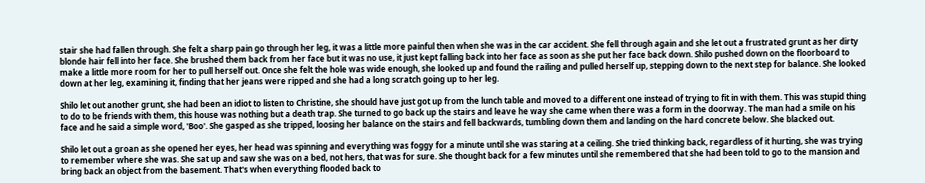stair she had fallen through. She felt a sharp pain go through her leg, it was a little more painful then when she was in the car accident. She fell through again and she let out a frustrated grunt as her dirty blonde hair fell into her face. She brushed them back from her face but it was no use, it just kept falling back into her face as soon as she put her face back down. Shilo pushed down on the floorboard to make a little more room for her to pull herself out. Once she felt the hole was wide enough, she looked up and found the railing and pulled herself up, stepping down to the next step for balance. She looked down at her leg, examining it, finding that her jeans were ripped and she had a long scratch going up to her leg.

Shilo let out another grunt, she had been an idiot to listen to Christine, she should have just got up from the lunch table and moved to a different one instead of trying to fit in with them. This was stupid thing to do to be friends with them, this house was nothing but a death trap. She turned to go back up the stairs and leave he way she came when there was a form in the doorway. The man had a smile on his face and he said a simple word, 'Boo'. She gasped as she tripped, loosing her balance on the stairs and fell backwards, tumbling down them and landing on the hard concrete below. She blacked out.

Shilo let out a groan as she opened her eyes, her head was spinning and everything was foggy for a minute until she was staring at a ceiling. She tried thinking back, regardless of it hurting, she was trying to remember where she was. She sat up and saw she was on a bed, not hers, that was for sure. She thought back for a few minutes until she remembered that she had been told to go to the mansion and bring back an object from the basement. That's when everything flooded back to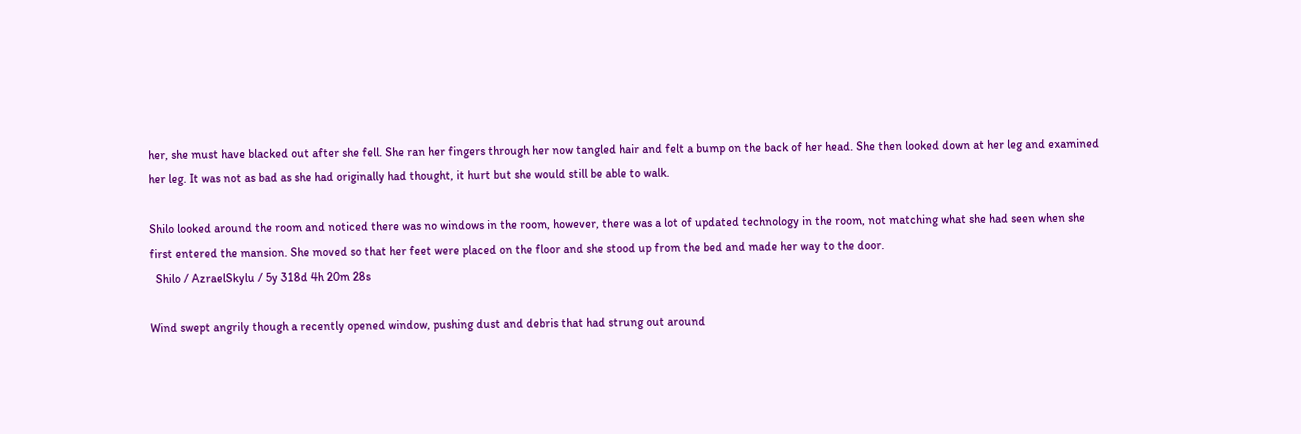her, she must have blacked out after she fell. She ran her fingers through her now tangled hair and felt a bump on the back of her head. She then looked down at her leg and examined her leg. It was not as bad as she had originally had thought, it hurt but she would still be able to walk.

Shilo looked around the room and noticed there was no windows in the room, however, there was a lot of updated technology in the room, not matching what she had seen when she first entered the mansion. She moved so that her feet were placed on the floor and she stood up from the bed and made her way to the door.
  Shilo / AzraelSkylu / 5y 318d 4h 20m 28s

Wind swept angrily though a recently opened window, pushing dust and debris that had strung out around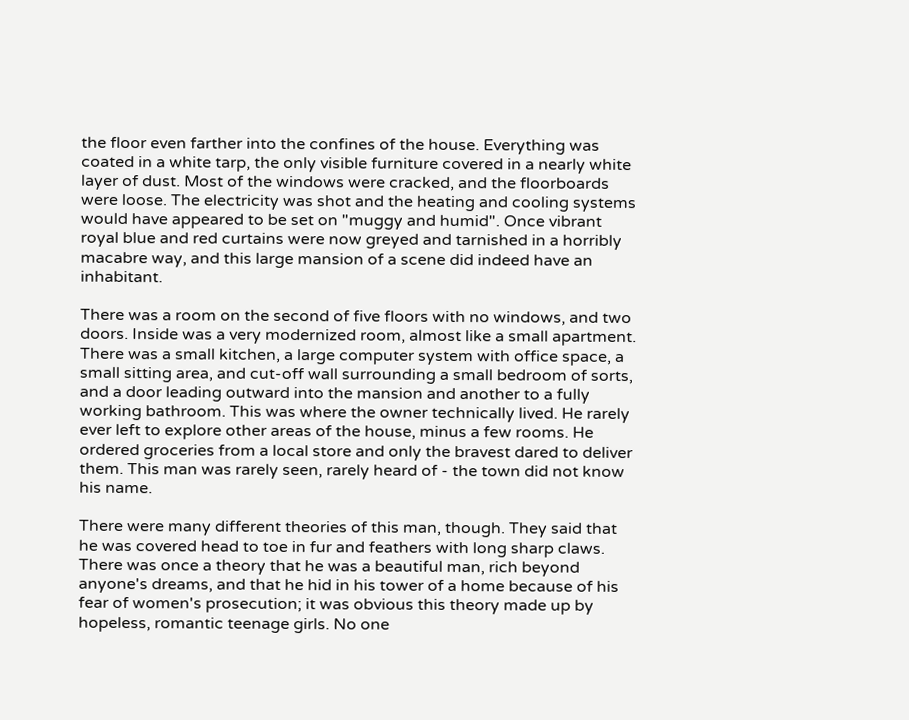the floor even farther into the confines of the house. Everything was coated in a white tarp, the only visible furniture covered in a nearly white layer of dust. Most of the windows were cracked, and the floorboards were loose. The electricity was shot and the heating and cooling systems would have appeared to be set on "muggy and humid". Once vibrant royal blue and red curtains were now greyed and tarnished in a horribly macabre way, and this large mansion of a scene did indeed have an inhabitant.

There was a room on the second of five floors with no windows, and two doors. Inside was a very modernized room, almost like a small apartment. There was a small kitchen, a large computer system with office space, a small sitting area, and cut-off wall surrounding a small bedroom of sorts, and a door leading outward into the mansion and another to a fully working bathroom. This was where the owner technically lived. He rarely ever left to explore other areas of the house, minus a few rooms. He ordered groceries from a local store and only the bravest dared to deliver them. This man was rarely seen, rarely heard of - the town did not know his name.

There were many different theories of this man, though. They said that he was covered head to toe in fur and feathers with long sharp claws. There was once a theory that he was a beautiful man, rich beyond anyone's dreams, and that he hid in his tower of a home because of his fear of women's prosecution; it was obvious this theory made up by hopeless, romantic teenage girls. No one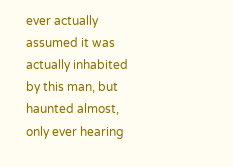ever actually assumed it was actually inhabited by this man, but haunted almost, only ever hearing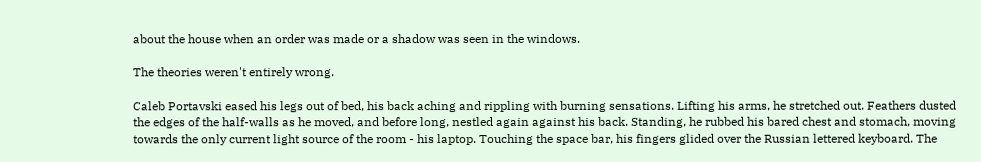about the house when an order was made or a shadow was seen in the windows.

The theories weren't entirely wrong.

Caleb Portavski eased his legs out of bed, his back aching and rippling with burning sensations. Lifting his arms, he stretched out. Feathers dusted the edges of the half-walls as he moved, and before long, nestled again against his back. Standing, he rubbed his bared chest and stomach, moving towards the only current light source of the room - his laptop. Touching the space bar, his fingers glided over the Russian lettered keyboard. The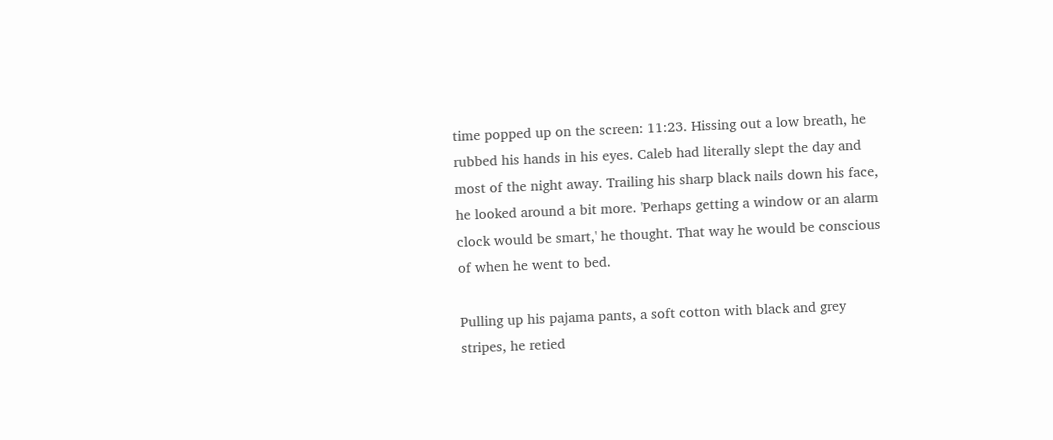time popped up on the screen: 11:23. Hissing out a low breath, he rubbed his hands in his eyes. Caleb had literally slept the day and most of the night away. Trailing his sharp black nails down his face, he looked around a bit more. 'Perhaps getting a window or an alarm clock would be smart,' he thought. That way he would be conscious of when he went to bed.

Pulling up his pajama pants, a soft cotton with black and grey stripes, he retied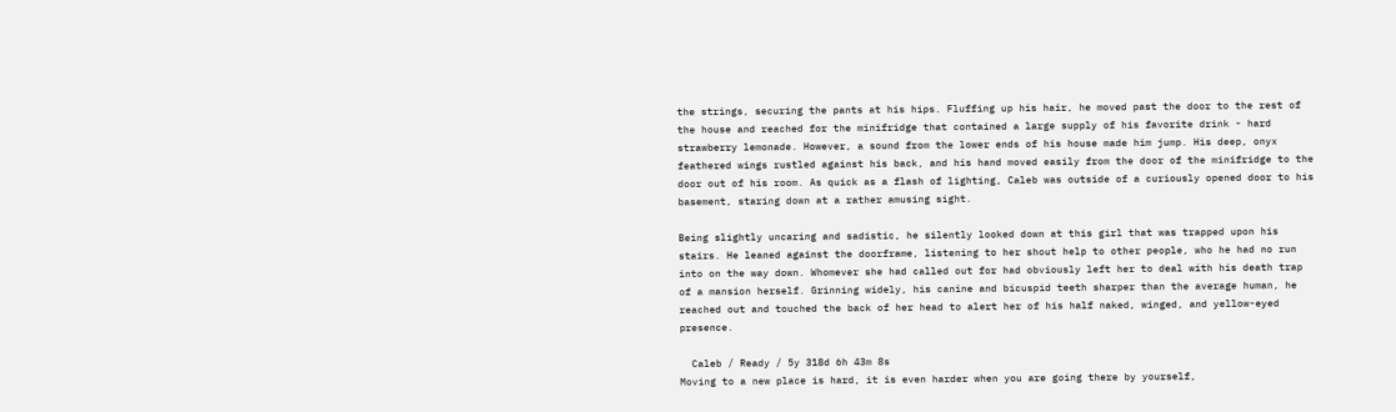the strings, securing the pants at his hips. Fluffing up his hair, he moved past the door to the rest of the house and reached for the minifridge that contained a large supply of his favorite drink - hard strawberry lemonade. However, a sound from the lower ends of his house made him jump. His deep, onyx feathered wings rustled against his back, and his hand moved easily from the door of the minifridge to the door out of his room. As quick as a flash of lighting, Caleb was outside of a curiously opened door to his basement, staring down at a rather amusing sight.

Being slightly uncaring and sadistic, he silently looked down at this girl that was trapped upon his stairs. He leaned against the doorframe, listening to her shout help to other people, who he had no run into on the way down. Whomever she had called out for had obviously left her to deal with his death trap of a mansion herself. Grinning widely, his canine and bicuspid teeth sharper than the average human, he reached out and touched the back of her head to alert her of his half naked, winged, and yellow-eyed presence.

  Caleb / Ready / 5y 318d 6h 43m 8s
Moving to a new place is hard, it is even harder when you are going there by yourself,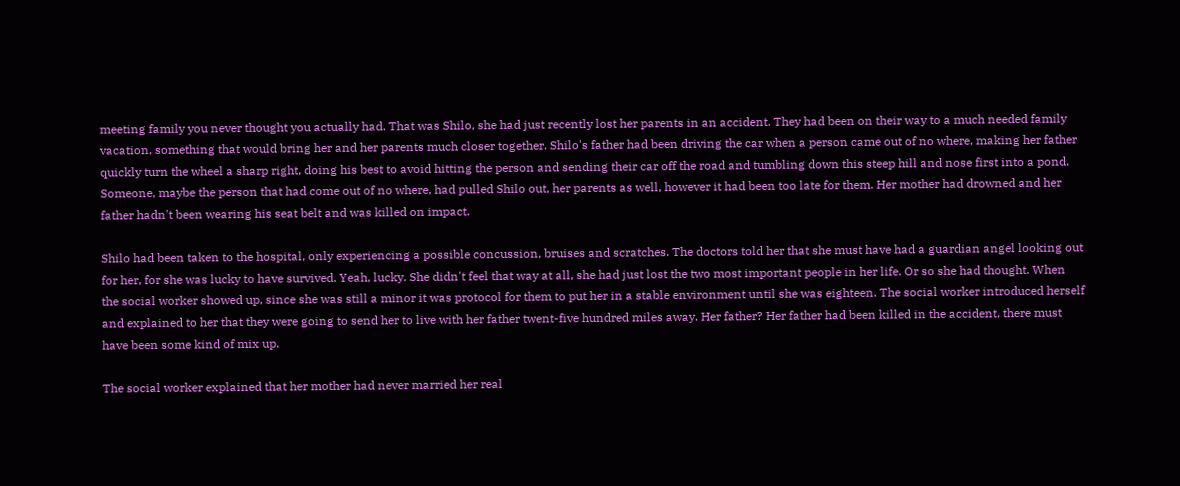meeting family you never thought you actually had. That was Shilo, she had just recently lost her parents in an accident. They had been on their way to a much needed family vacation, something that would bring her and her parents much closer together. Shilo's father had been driving the car when a person came out of no where, making her father quickly turn the wheel a sharp right, doing his best to avoid hitting the person and sending their car off the road and tumbling down this steep hill and nose first into a pond. Someone, maybe the person that had come out of no where, had pulled Shilo out, her parents as well, however it had been too late for them. Her mother had drowned and her father hadn't been wearing his seat belt and was killed on impact.

Shilo had been taken to the hospital, only experiencing a possible concussion, bruises and scratches. The doctors told her that she must have had a guardian angel looking out for her, for she was lucky to have survived. Yeah, lucky. She didn't feel that way at all, she had just lost the two most important people in her life. Or so she had thought. When the social worker showed up, since she was still a minor it was protocol for them to put her in a stable environment until she was eighteen. The social worker introduced herself and explained to her that they were going to send her to live with her father twent-five hundred miles away. Her father? Her father had been killed in the accident, there must have been some kind of mix up.

The social worker explained that her mother had never married her real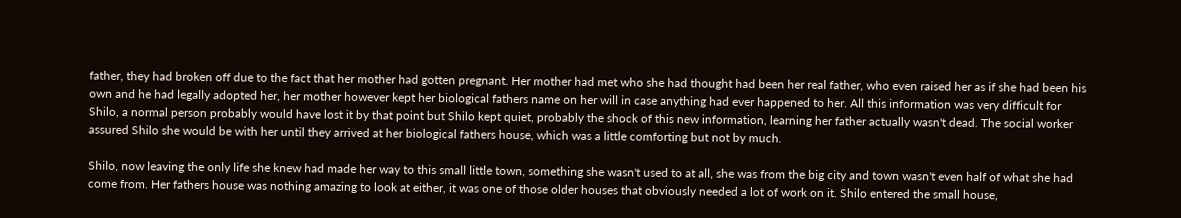father, they had broken off due to the fact that her mother had gotten pregnant. Her mother had met who she had thought had been her real father, who even raised her as if she had been his own and he had legally adopted her, her mother however kept her biological fathers name on her will in case anything had ever happened to her. All this information was very difficult for Shilo, a normal person probably would have lost it by that point but Shilo kept quiet, probably the shock of this new information, learning her father actually wasn't dead. The social worker assured Shilo she would be with her until they arrived at her biological fathers house, which was a little comforting but not by much.

Shilo, now leaving the only life she knew had made her way to this small little town, something she wasn't used to at all, she was from the big city and town wasn't even half of what she had come from. Her fathers house was nothing amazing to look at either, it was one of those older houses that obviously needed a lot of work on it. Shilo entered the small house,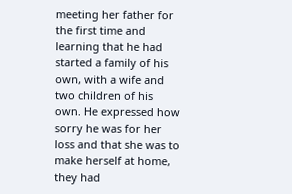meeting her father for the first time and learning that he had started a family of his own, with a wife and two children of his own. He expressed how sorry he was for her loss and that she was to make herself at home, they had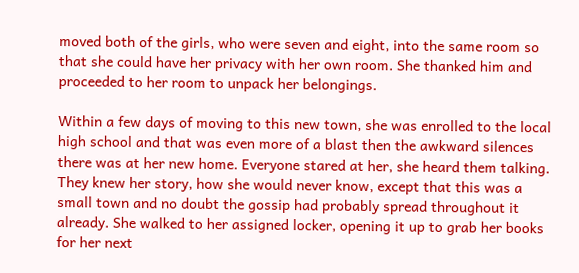moved both of the girls, who were seven and eight, into the same room so that she could have her privacy with her own room. She thanked him and proceeded to her room to unpack her belongings.

Within a few days of moving to this new town, she was enrolled to the local high school and that was even more of a blast then the awkward silences there was at her new home. Everyone stared at her, she heard them talking. They knew her story, how she would never know, except that this was a small town and no doubt the gossip had probably spread throughout it already. She walked to her assigned locker, opening it up to grab her books for her next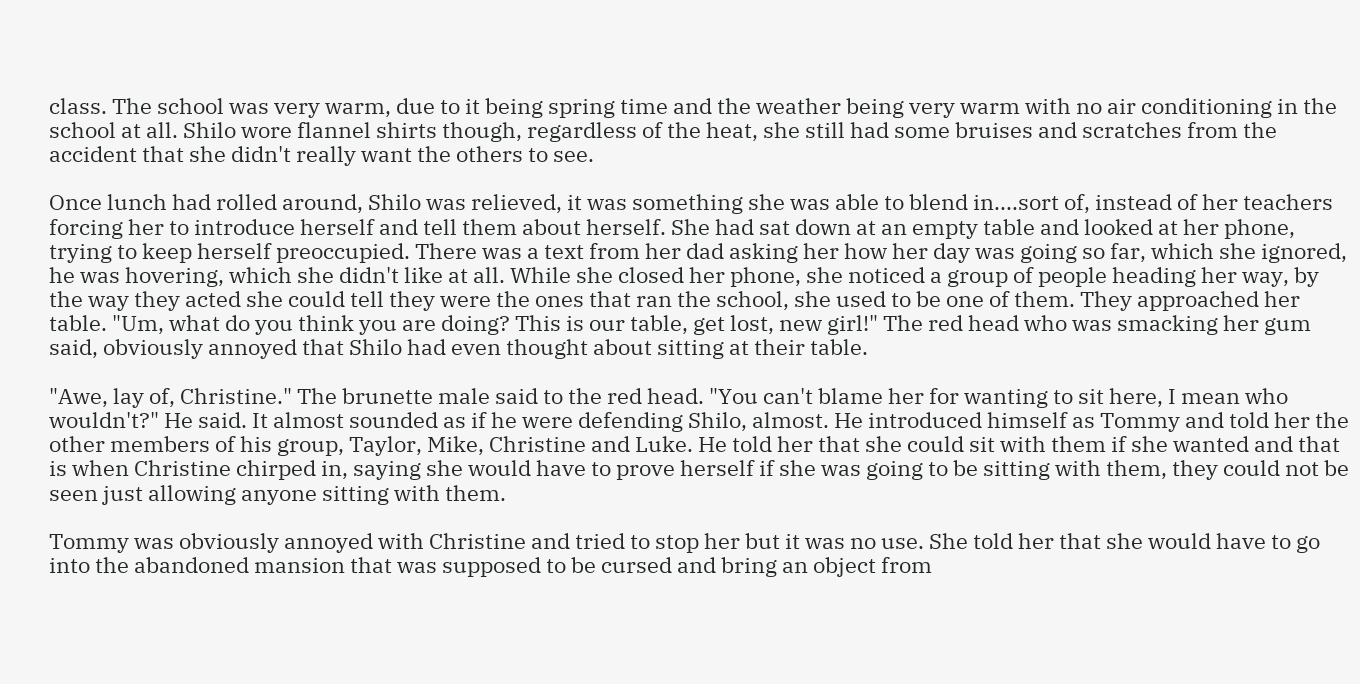class. The school was very warm, due to it being spring time and the weather being very warm with no air conditioning in the school at all. Shilo wore flannel shirts though, regardless of the heat, she still had some bruises and scratches from the accident that she didn't really want the others to see.

Once lunch had rolled around, Shilo was relieved, it was something she was able to blend in....sort of, instead of her teachers forcing her to introduce herself and tell them about herself. She had sat down at an empty table and looked at her phone, trying to keep herself preoccupied. There was a text from her dad asking her how her day was going so far, which she ignored, he was hovering, which she didn't like at all. While she closed her phone, she noticed a group of people heading her way, by the way they acted she could tell they were the ones that ran the school, she used to be one of them. They approached her table. "Um, what do you think you are doing? This is our table, get lost, new girl!" The red head who was smacking her gum said, obviously annoyed that Shilo had even thought about sitting at their table.

"Awe, lay of, Christine." The brunette male said to the red head. "You can't blame her for wanting to sit here, I mean who wouldn't?" He said. It almost sounded as if he were defending Shilo, almost. He introduced himself as Tommy and told her the other members of his group, Taylor, Mike, Christine and Luke. He told her that she could sit with them if she wanted and that is when Christine chirped in, saying she would have to prove herself if she was going to be sitting with them, they could not be seen just allowing anyone sitting with them.

Tommy was obviously annoyed with Christine and tried to stop her but it was no use. She told her that she would have to go into the abandoned mansion that was supposed to be cursed and bring an object from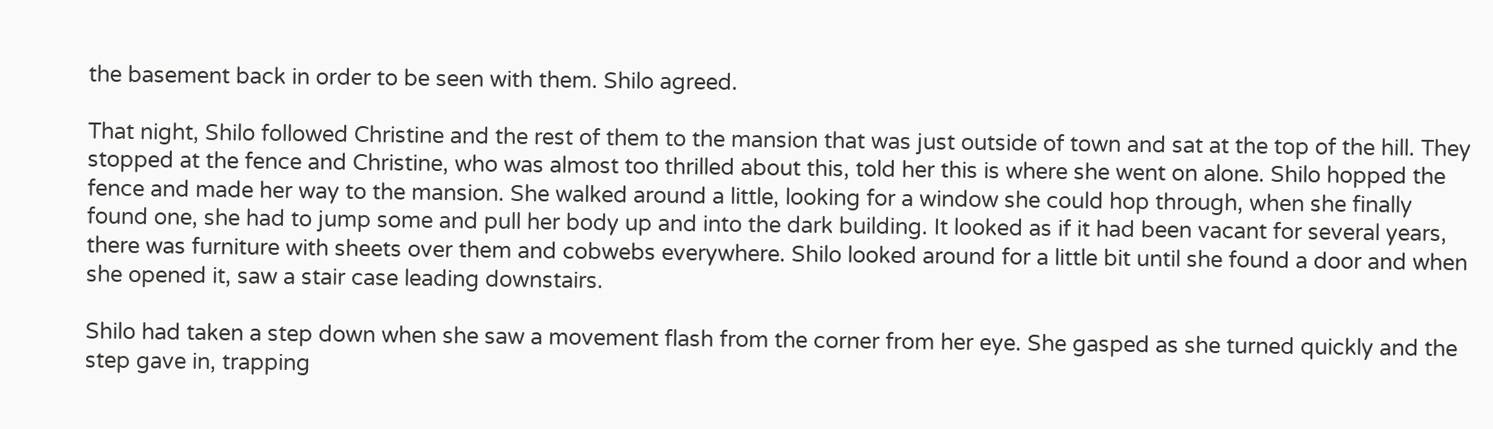the basement back in order to be seen with them. Shilo agreed.

That night, Shilo followed Christine and the rest of them to the mansion that was just outside of town and sat at the top of the hill. They stopped at the fence and Christine, who was almost too thrilled about this, told her this is where she went on alone. Shilo hopped the fence and made her way to the mansion. She walked around a little, looking for a window she could hop through, when she finally found one, she had to jump some and pull her body up and into the dark building. It looked as if it had been vacant for several years, there was furniture with sheets over them and cobwebs everywhere. Shilo looked around for a little bit until she found a door and when she opened it, saw a stair case leading downstairs.

Shilo had taken a step down when she saw a movement flash from the corner from her eye. She gasped as she turned quickly and the step gave in, trapping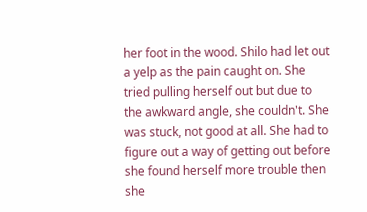her foot in the wood. Shilo had let out a yelp as the pain caught on. She tried pulling herself out but due to the awkward angle, she couldn't. She was stuck, not good at all. She had to figure out a way of getting out before she found herself more trouble then she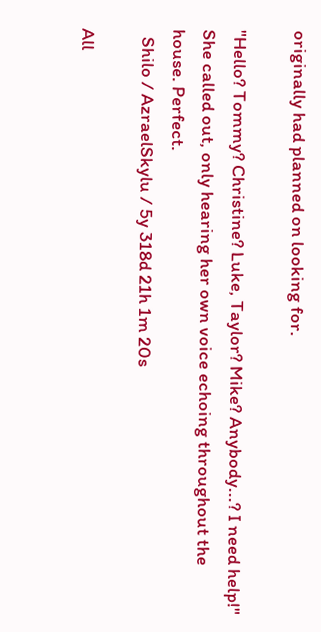originally had planned on looking for.

"Hello? Tommy? Christine? Luke, Taylor? Mike? Anybody...? I need help!" She called out, only hearing her own voice echoing throughout the house. Perfect.
  Shilo / AzraelSkylu / 5y 318d 21h 1m 20s

All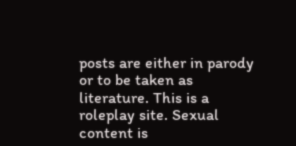posts are either in parody or to be taken as literature. This is a roleplay site. Sexual content is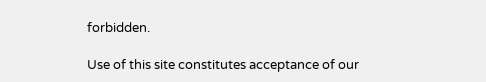forbidden.

Use of this site constitutes acceptance of our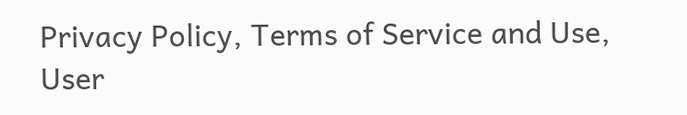Privacy Policy, Terms of Service and Use, User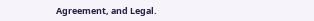Agreement, and Legal.